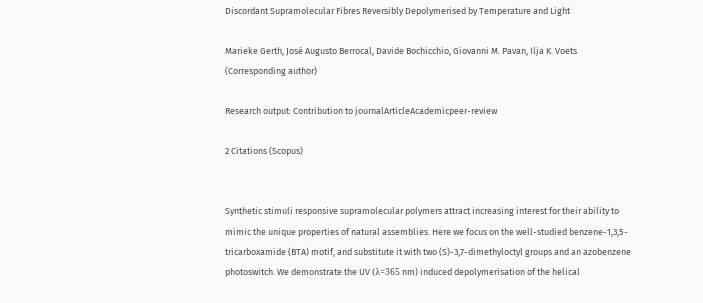Discordant Supramolecular Fibres Reversibly Depolymerised by Temperature and Light

Marieke Gerth, José Augusto Berrocal, Davide Bochicchio, Giovanni M. Pavan, Ilja K. Voets (Corresponding author)

Research output: Contribution to journalArticleAcademicpeer-review

2 Citations (Scopus)


Synthetic stimuli responsive supramolecular polymers attract increasing interest for their ability to mimic the unique properties of natural assemblies. Here we focus on the well-studied benzene-1,3,5-tricarboxamide (BTA) motif, and substitute it with two (S)-3,7-dimethyloctyl groups and an azobenzene photoswitch. We demonstrate the UV (λ=365 nm) induced depolymerisation of the helical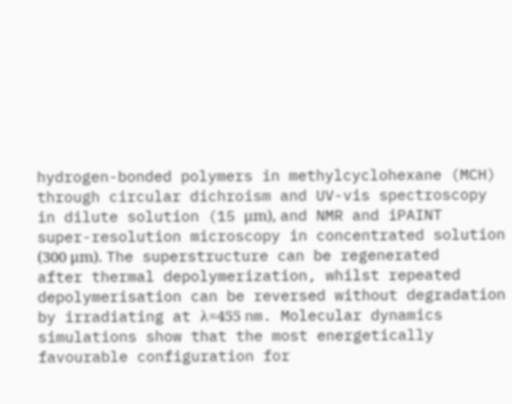hydrogen-bonded polymers in methylcyclohexane (MCH) through circular dichroism and UV-vis spectroscopy in dilute solution (15 μm), and NMR and iPAINT super-resolution microscopy in concentrated solution (300 μm). The superstructure can be regenerated after thermal depolymerization, whilst repeated depolymerisation can be reversed without degradation by irradiating at λ=455 nm. Molecular dynamics simulations show that the most energetically favourable configuration for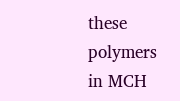these polymers in MCH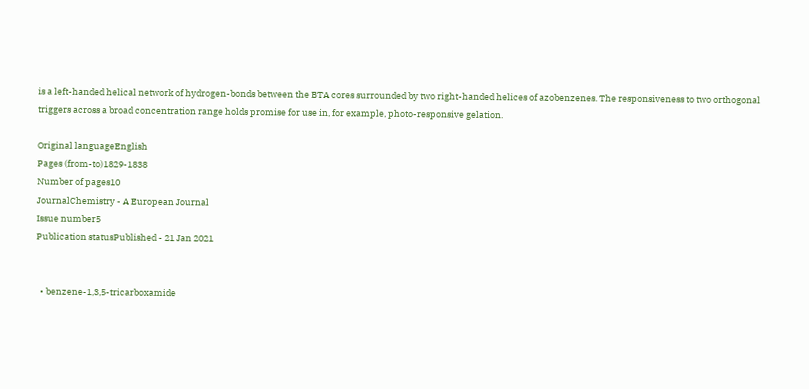is a left-handed helical network of hydrogen-bonds between the BTA cores surrounded by two right-handed helices of azobenzenes. The responsiveness to two orthogonal triggers across a broad concentration range holds promise for use in, for example, photo-responsive gelation.

Original languageEnglish
Pages (from-to)1829-1838
Number of pages10
JournalChemistry - A European Journal
Issue number5
Publication statusPublished - 21 Jan 2021


  • benzene-1,3,5-tricarboxamide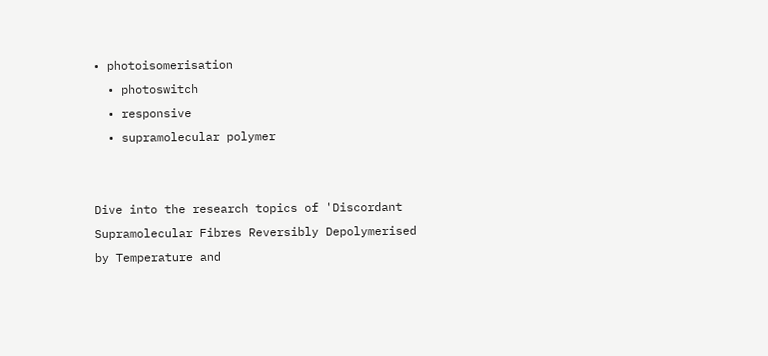• photoisomerisation
  • photoswitch
  • responsive
  • supramolecular polymer


Dive into the research topics of 'Discordant Supramolecular Fibres Reversibly Depolymerised by Temperature and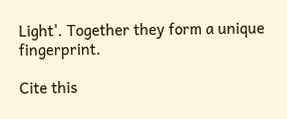Light'. Together they form a unique fingerprint.

Cite this